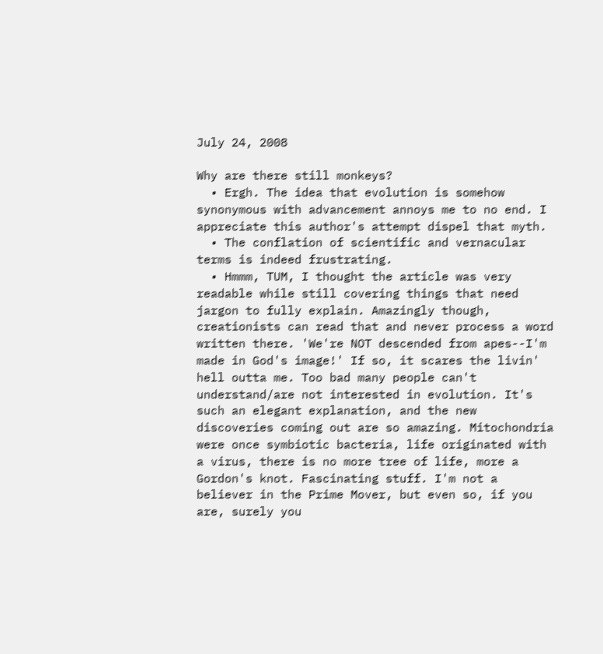July 24, 2008

Why are there still monkeys?
  • Ergh. The idea that evolution is somehow synonymous with advancement annoys me to no end. I appreciate this author's attempt dispel that myth.
  • The conflation of scientific and vernacular terms is indeed frustrating.
  • Hmmm, TUM, I thought the article was very readable while still covering things that need jargon to fully explain. Amazingly though, creationists can read that and never process a word written there. 'We're NOT descended from apes--I'm made in God's image!' If so, it scares the livin' hell outta me. Too bad many people can't understand/are not interested in evolution. It's such an elegant explanation, and the new discoveries coming out are so amazing. Mitochondria were once symbiotic bacteria, life originated with a virus, there is no more tree of life, more a Gordon's knot. Fascinating stuff. I'm not a believer in the Prime Mover, but even so, if you are, surely you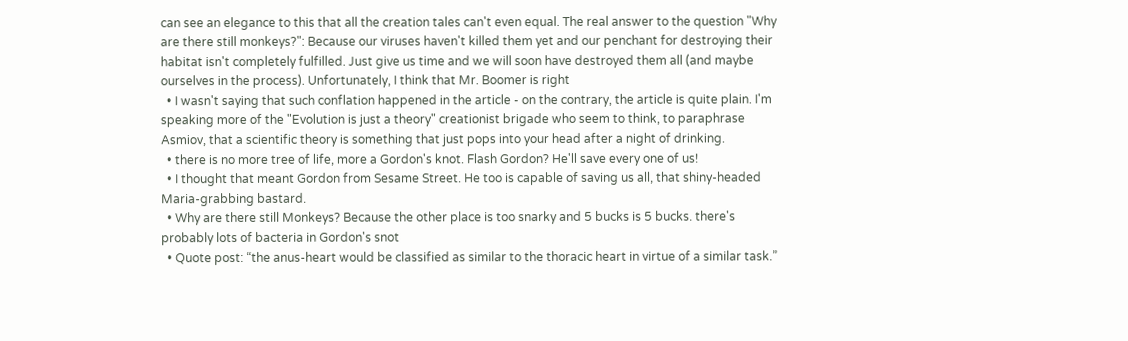can see an elegance to this that all the creation tales can't even equal. The real answer to the question "Why are there still monkeys?": Because our viruses haven't killed them yet and our penchant for destroying their habitat isn't completely fulfilled. Just give us time and we will soon have destroyed them all (and maybe ourselves in the process). Unfortunately, I think that Mr. Boomer is right
  • I wasn't saying that such conflation happened in the article - on the contrary, the article is quite plain. I'm speaking more of the "Evolution is just a theory" creationist brigade who seem to think, to paraphrase Asmiov, that a scientific theory is something that just pops into your head after a night of drinking.
  • there is no more tree of life, more a Gordon's knot. Flash Gordon? He'll save every one of us!
  • I thought that meant Gordon from Sesame Street. He too is capable of saving us all, that shiny-headed Maria-grabbing bastard.
  • Why are there still Monkeys? Because the other place is too snarky and 5 bucks is 5 bucks. there's probably lots of bacteria in Gordon's snot
  • Quote post: “the anus-heart would be classified as similar to the thoracic heart in virtue of a similar task.”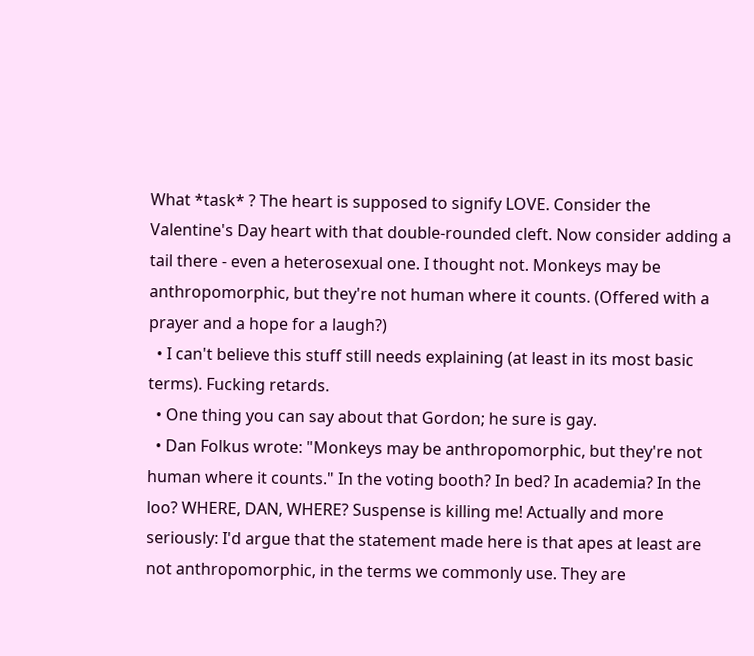What *task* ? The heart is supposed to signify LOVE. Consider the Valentine's Day heart with that double-rounded cleft. Now consider adding a tail there - even a heterosexual one. I thought not. Monkeys may be anthropomorphic, but they're not human where it counts. (Offered with a prayer and a hope for a laugh?)
  • I can't believe this stuff still needs explaining (at least in its most basic terms). Fucking retards.
  • One thing you can say about that Gordon; he sure is gay.
  • Dan Folkus wrote: "Monkeys may be anthropomorphic, but they're not human where it counts." In the voting booth? In bed? In academia? In the loo? WHERE, DAN, WHERE? Suspense is killing me! Actually and more seriously: I'd argue that the statement made here is that apes at least are not anthropomorphic, in the terms we commonly use. They are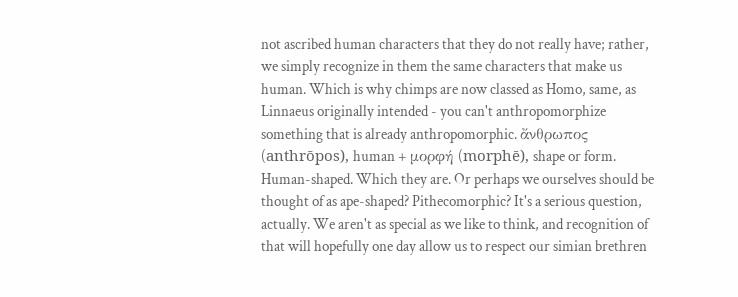not ascribed human characters that they do not really have; rather, we simply recognize in them the same characters that make us human. Which is why chimps are now classed as Homo, same, as Linnaeus originally intended - you can't anthropomorphize something that is already anthropomorphic. ἄνθρωπος (anthrōpos), human + μορφή (morphē), shape or form. Human-shaped. Which they are. Or perhaps we ourselves should be thought of as ape-shaped? Pithecomorphic? It's a serious question, actually. We aren't as special as we like to think, and recognition of that will hopefully one day allow us to respect our simian brethren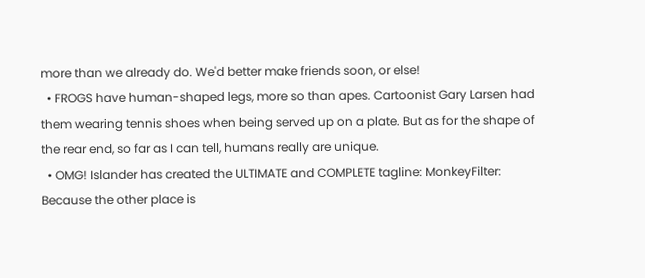more than we already do. We'd better make friends soon, or else!
  • FROGS have human-shaped legs, more so than apes. Cartoonist Gary Larsen had them wearing tennis shoes when being served up on a plate. But as for the shape of the rear end, so far as I can tell, humans really are unique.
  • OMG! Islander has created the ULTIMATE and COMPLETE tagline: MonkeyFilter: Because the other place is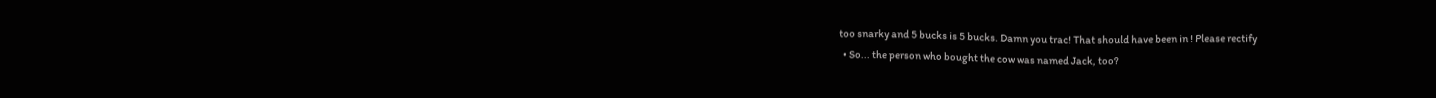too snarky and 5 bucks is 5 bucks. Damn you trac! That should have been in ! Please rectify
  • So... the person who bought the cow was named Jack, too?